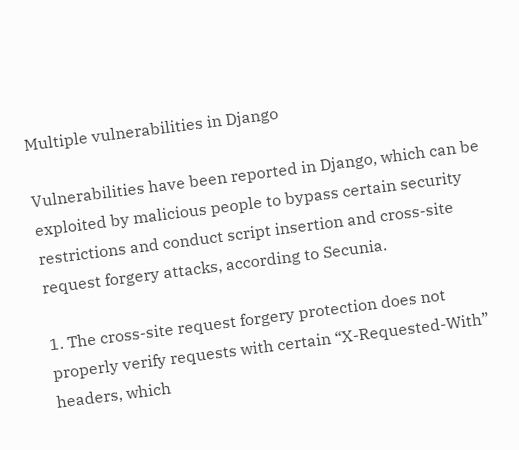Multiple vulnerabilities in Django

Vulnerabilities have been reported in Django, which can be exploited by malicious people to bypass certain security restrictions and conduct script insertion and cross-site request forgery attacks, according to Secunia.

1. The cross-site request forgery protection does not properly verify requests with certain “X-Requested-With” headers, which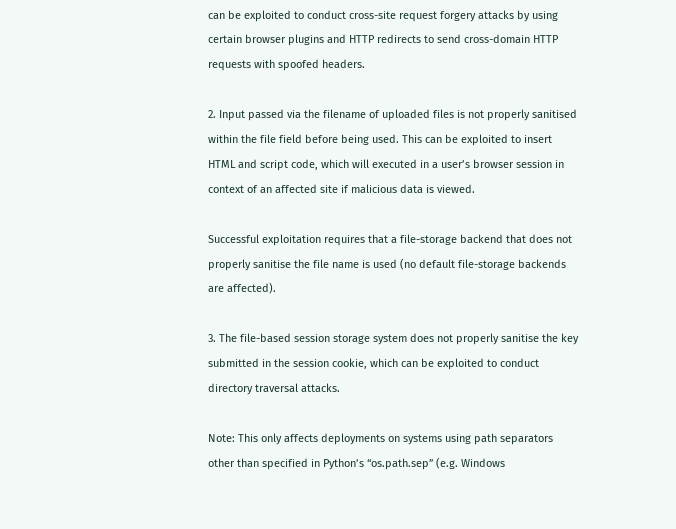can be exploited to conduct cross-site request forgery attacks by using certain browser plugins and HTTP redirects to send cross-domain HTTP requests with spoofed headers.

2. Input passed via the filename of uploaded files is not properly sanitised within the file field before being used. This can be exploited to insert HTML and script code, which will executed in a user’s browser session in context of an affected site if malicious data is viewed.

Successful exploitation requires that a file-storage backend that does not properly sanitise the file name is used (no default file-storage backends are affected).

3. The file-based session storage system does not properly sanitise the key submitted in the session cookie, which can be exploited to conduct directory traversal attacks.

Note: This only affects deployments on systems using path separators other than specified in Python’s “os.path.sep” (e.g. Windows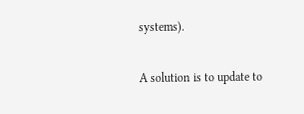systems).

A solution is to update to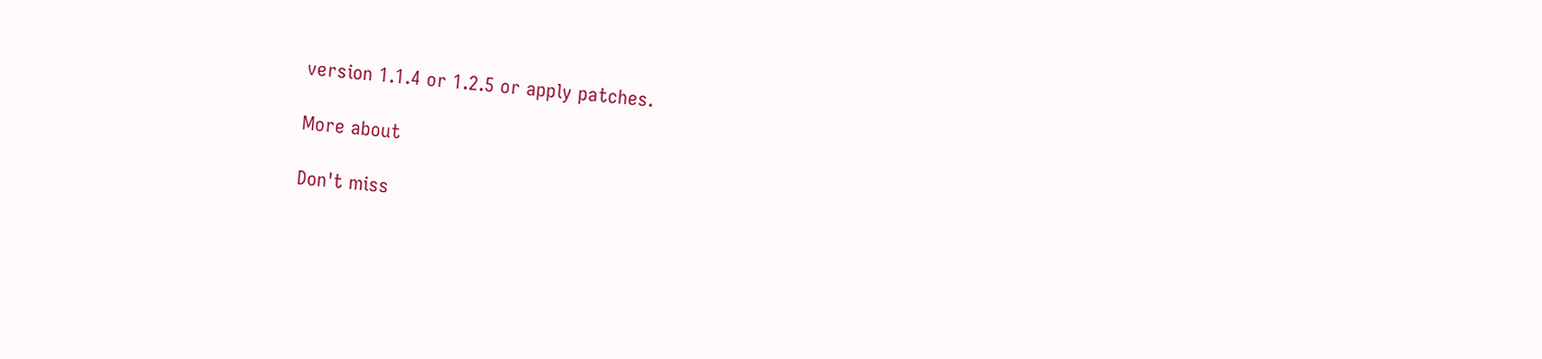version 1.1.4 or 1.2.5 or apply patches.

More about

Don't miss